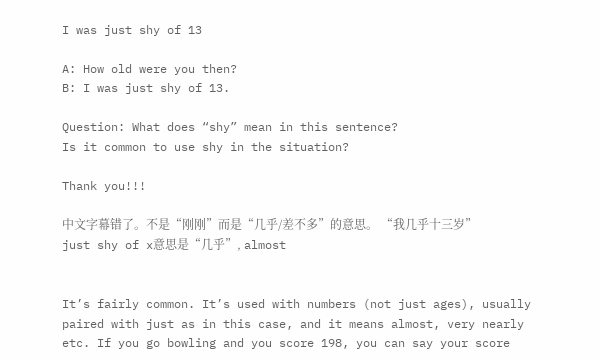I was just shy of 13

A: How old were you then?
B: I was just shy of 13.

Question: What does “shy” mean in this sentence?
Is it common to use shy in the situation?

Thank you!!!

中文字幕错了。不是“刚刚”而是“几乎/差不多”的意思。 “我几乎十三岁”
just shy of x意思是“几乎”, almost


It’s fairly common. It’s used with numbers (not just ages), usually paired with just as in this case, and it means almost, very nearly etc. If you go bowling and you score 198, you can say your score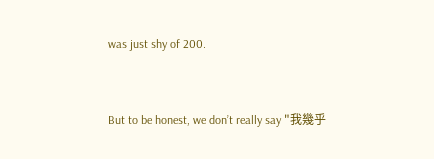was just shy of 200.


But to be honest, we don’t really say "我幾乎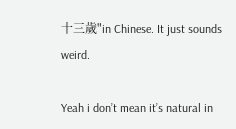十三歲"in Chinese. It just sounds weird.

Yeah i don’t mean it’s natural in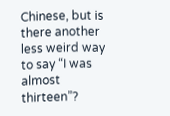Chinese, but is there another less weird way to say “I was almost thirteen”?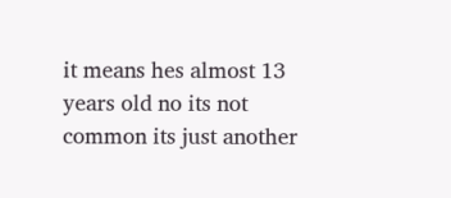it means hes almost 13 years old no its not common its just another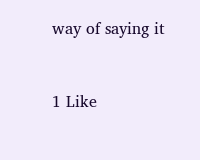way of saying it


1 Like